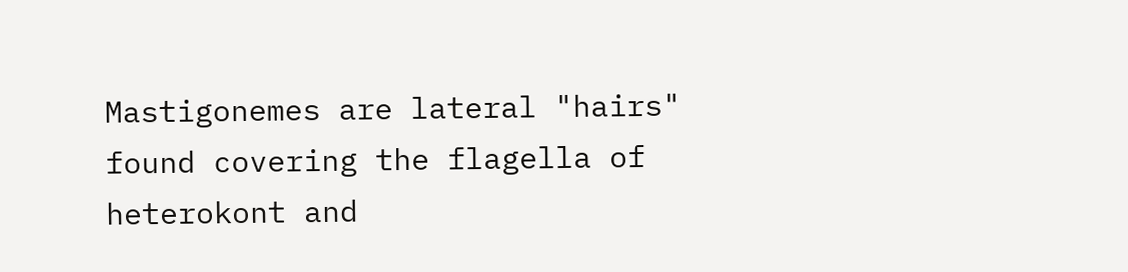Mastigonemes are lateral "hairs" found covering the flagella of heterokont and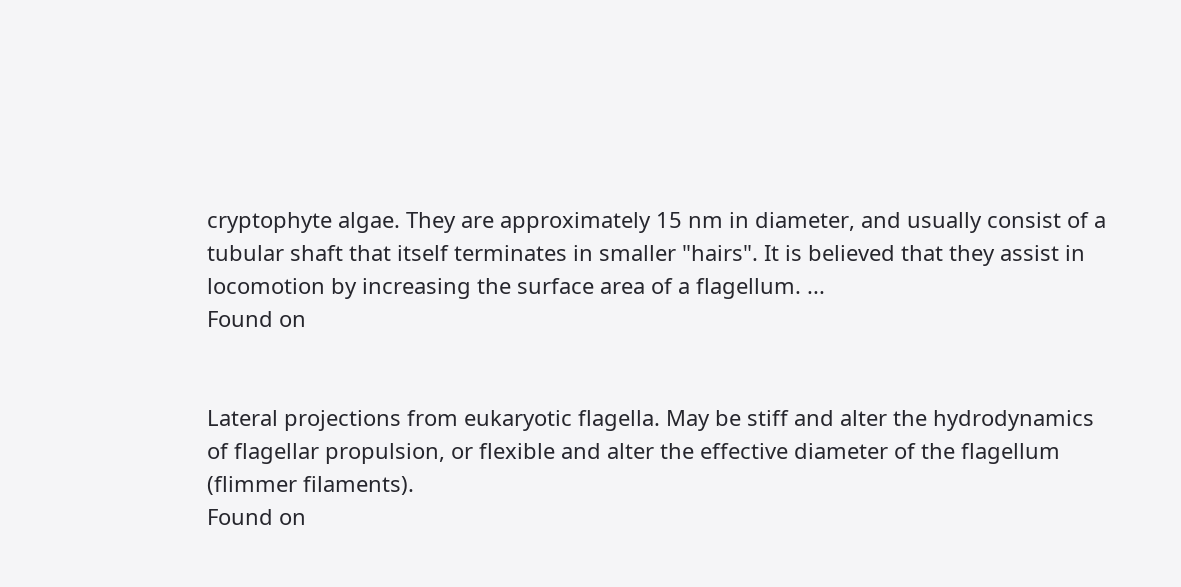cryptophyte algae. They are approximately 15 nm in diameter, and usually consist of a tubular shaft that itself terminates in smaller "hairs". It is believed that they assist in locomotion by increasing the surface area of a flagellum. ...
Found on


Lateral projections from eukaryotic flagella. May be stiff and alter the hydrodynamics of flagellar propulsion, or flexible and alter the effective diameter of the flagellum (flimmer filaments).
Found on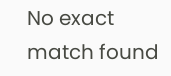No exact match found